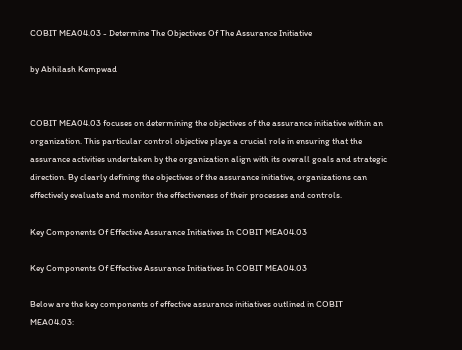COBIT MEA04.03 - Determine The Objectives Of The Assurance Initiative

by Abhilash Kempwad


COBIT MEA04.03 focuses on determining the objectives of the assurance initiative within an organization. This particular control objective plays a crucial role in ensuring that the assurance activities undertaken by the organization align with its overall goals and strategic direction. By clearly defining the objectives of the assurance initiative, organizations can effectively evaluate and monitor the effectiveness of their processes and controls.

Key Components Of Effective Assurance Initiatives In COBIT MEA04.03

Key Components Of Effective Assurance Initiatives In COBIT MEA04.03

Below are the key components of effective assurance initiatives outlined in COBIT MEA04.03: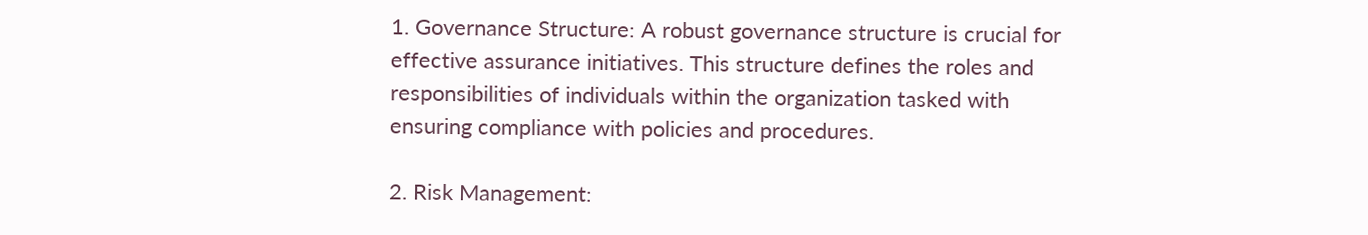1. Governance Structure: A robust governance structure is crucial for effective assurance initiatives. This structure defines the roles and responsibilities of individuals within the organization tasked with ensuring compliance with policies and procedures.

2. Risk Management: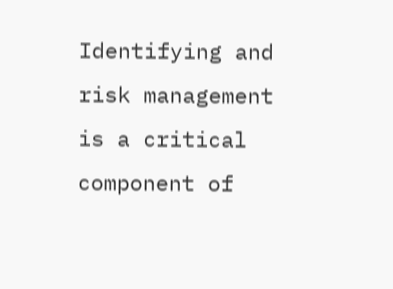Identifying and risk management  is a critical component of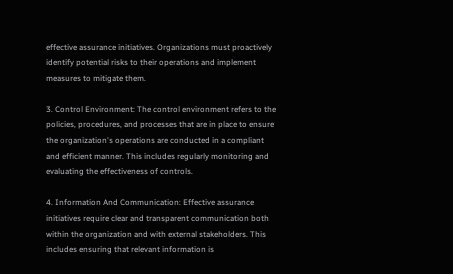effective assurance initiatives. Organizations must proactively identify potential risks to their operations and implement measures to mitigate them.

3. Control Environment: The control environment refers to the policies, procedures, and processes that are in place to ensure the organization's operations are conducted in a compliant and efficient manner. This includes regularly monitoring and evaluating the effectiveness of controls.

4. Information And Communication: Effective assurance initiatives require clear and transparent communication both within the organization and with external stakeholders. This includes ensuring that relevant information is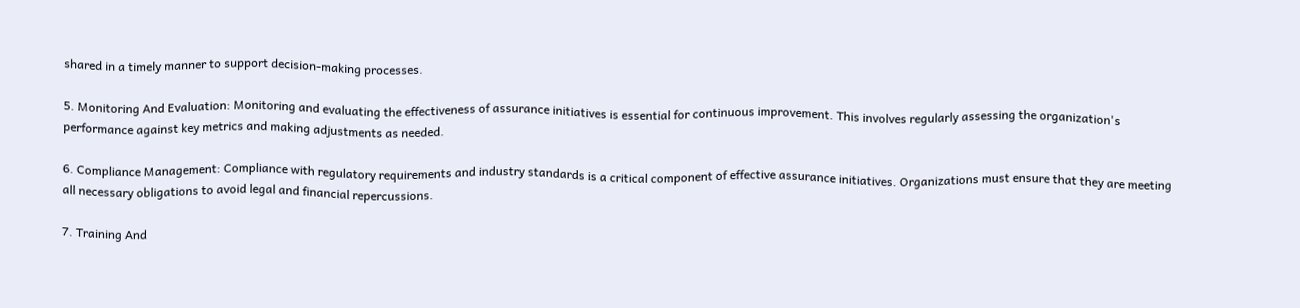shared in a timely manner to support decision-making processes.

5. Monitoring And Evaluation: Monitoring and evaluating the effectiveness of assurance initiatives is essential for continuous improvement. This involves regularly assessing the organization's performance against key metrics and making adjustments as needed.

6. Compliance Management: Compliance with regulatory requirements and industry standards is a critical component of effective assurance initiatives. Organizations must ensure that they are meeting all necessary obligations to avoid legal and financial repercussions.

7. Training And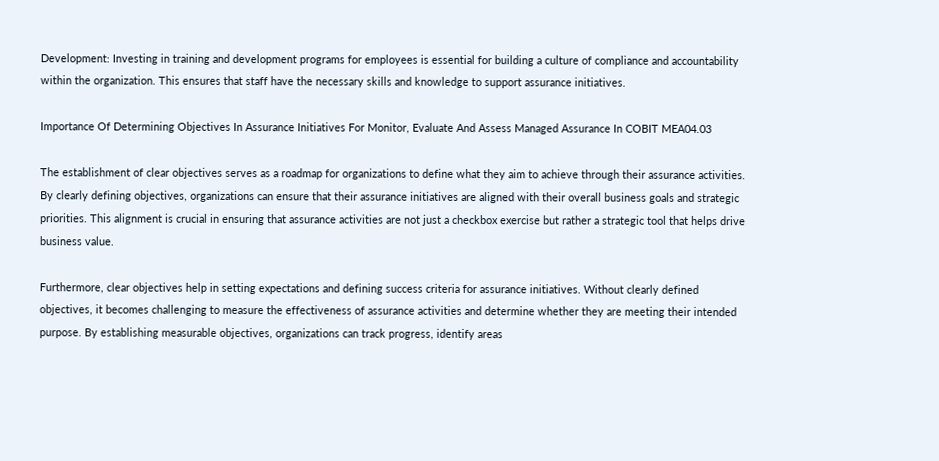Development: Investing in training and development programs for employees is essential for building a culture of compliance and accountability within the organization. This ensures that staff have the necessary skills and knowledge to support assurance initiatives.

Importance Of Determining Objectives In Assurance Initiatives For Monitor, Evaluate And Assess Managed Assurance In COBIT MEA04.03

The establishment of clear objectives serves as a roadmap for organizations to define what they aim to achieve through their assurance activities. By clearly defining objectives, organizations can ensure that their assurance initiatives are aligned with their overall business goals and strategic priorities. This alignment is crucial in ensuring that assurance activities are not just a checkbox exercise but rather a strategic tool that helps drive business value.

Furthermore, clear objectives help in setting expectations and defining success criteria for assurance initiatives. Without clearly defined objectives, it becomes challenging to measure the effectiveness of assurance activities and determine whether they are meeting their intended purpose. By establishing measurable objectives, organizations can track progress, identify areas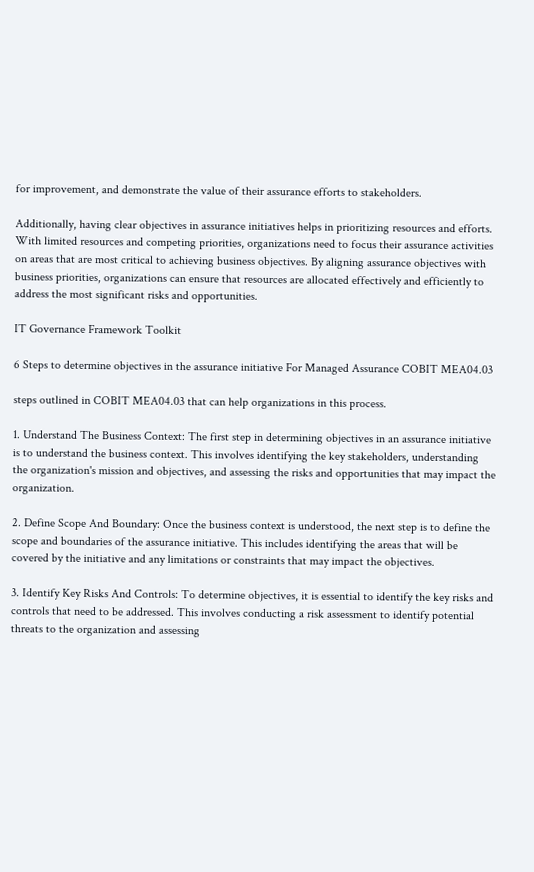for improvement, and demonstrate the value of their assurance efforts to stakeholders.

Additionally, having clear objectives in assurance initiatives helps in prioritizing resources and efforts. With limited resources and competing priorities, organizations need to focus their assurance activities on areas that are most critical to achieving business objectives. By aligning assurance objectives with business priorities, organizations can ensure that resources are allocated effectively and efficiently to address the most significant risks and opportunities.

IT Governance Framework Toolkit

6 Steps to determine objectives in the assurance initiative For Managed Assurance COBIT MEA04.03

steps outlined in COBIT MEA04.03 that can help organizations in this process.

1. Understand The Business Context: The first step in determining objectives in an assurance initiative is to understand the business context. This involves identifying the key stakeholders, understanding the organization's mission and objectives, and assessing the risks and opportunities that may impact the organization.

2. Define Scope And Boundary: Once the business context is understood, the next step is to define the scope and boundaries of the assurance initiative. This includes identifying the areas that will be covered by the initiative and any limitations or constraints that may impact the objectives.

3. Identify Key Risks And Controls: To determine objectives, it is essential to identify the key risks and controls that need to be addressed. This involves conducting a risk assessment to identify potential threats to the organization and assessing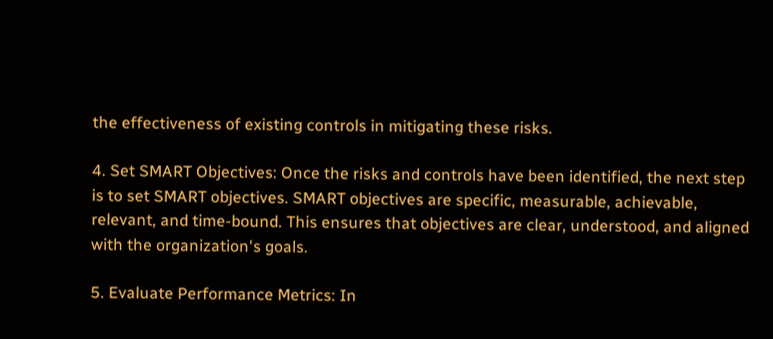the effectiveness of existing controls in mitigating these risks.

4. Set SMART Objectives: Once the risks and controls have been identified, the next step is to set SMART objectives. SMART objectives are specific, measurable, achievable, relevant, and time-bound. This ensures that objectives are clear, understood, and aligned with the organization's goals.

5. Evaluate Performance Metrics: In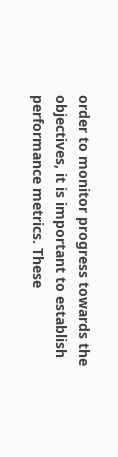order to monitor progress towards the objectives, it is important to establish performance metrics. These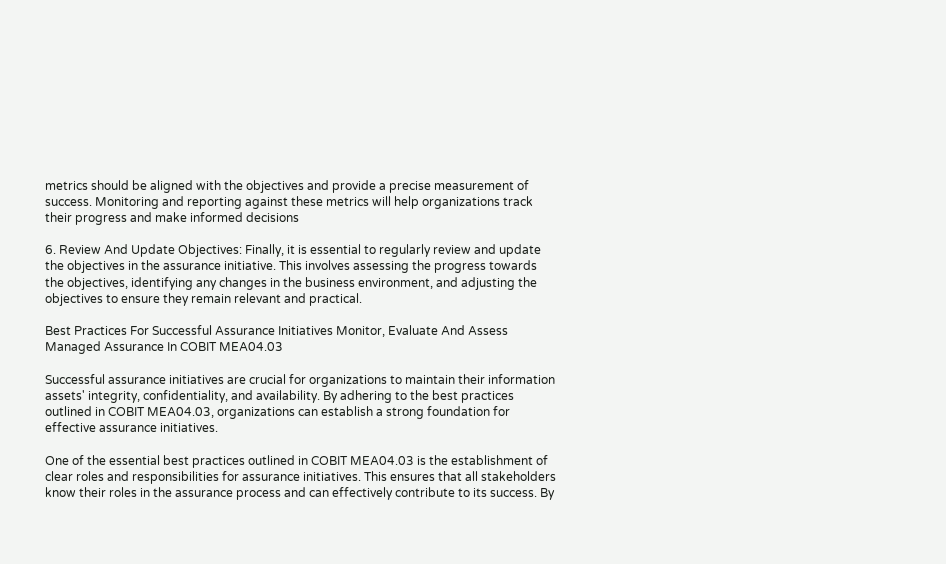metrics should be aligned with the objectives and provide a precise measurement of success. Monitoring and reporting against these metrics will help organizations track their progress and make informed decisions

6. Review And Update Objectives: Finally, it is essential to regularly review and update the objectives in the assurance initiative. This involves assessing the progress towards the objectives, identifying any changes in the business environment, and adjusting the objectives to ensure they remain relevant and practical.

Best Practices For Successful Assurance Initiatives Monitor, Evaluate And Assess Managed Assurance In COBIT MEA04.03

Successful assurance initiatives are crucial for organizations to maintain their information assets' integrity, confidentiality, and availability. By adhering to the best practices outlined in COBIT MEA04.03, organizations can establish a strong foundation for effective assurance initiatives.

One of the essential best practices outlined in COBIT MEA04.03 is the establishment of clear roles and responsibilities for assurance initiatives. This ensures that all stakeholders know their roles in the assurance process and can effectively contribute to its success. By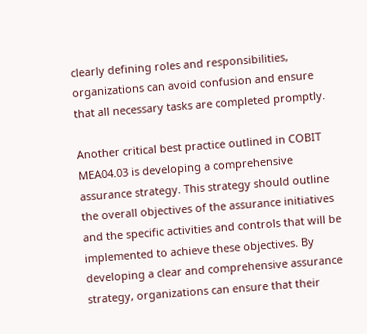clearly defining roles and responsibilities, organizations can avoid confusion and ensure that all necessary tasks are completed promptly.

Another critical best practice outlined in COBIT MEA04.03 is developing a comprehensive assurance strategy. This strategy should outline the overall objectives of the assurance initiatives and the specific activities and controls that will be implemented to achieve these objectives. By developing a clear and comprehensive assurance strategy, organizations can ensure that their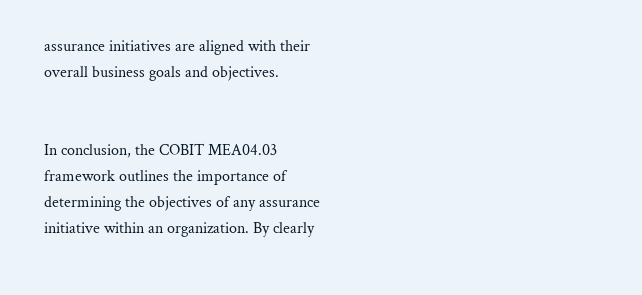assurance initiatives are aligned with their overall business goals and objectives.


In conclusion, the COBIT MEA04.03 framework outlines the importance of determining the objectives of any assurance initiative within an organization. By clearly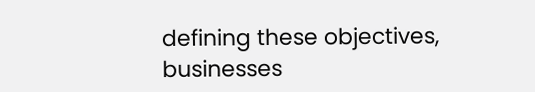defining these objectives, businesses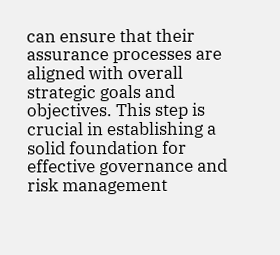can ensure that their assurance processes are aligned with overall strategic goals and objectives. This step is crucial in establishing a solid foundation for effective governance and risk management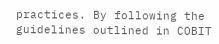practices. By following the guidelines outlined in COBIT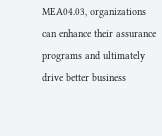MEA04.03, organizations can enhance their assurance programs and ultimately drive better business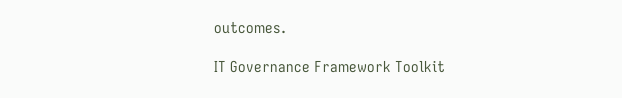outcomes.

IT Governance Framework Toolkit